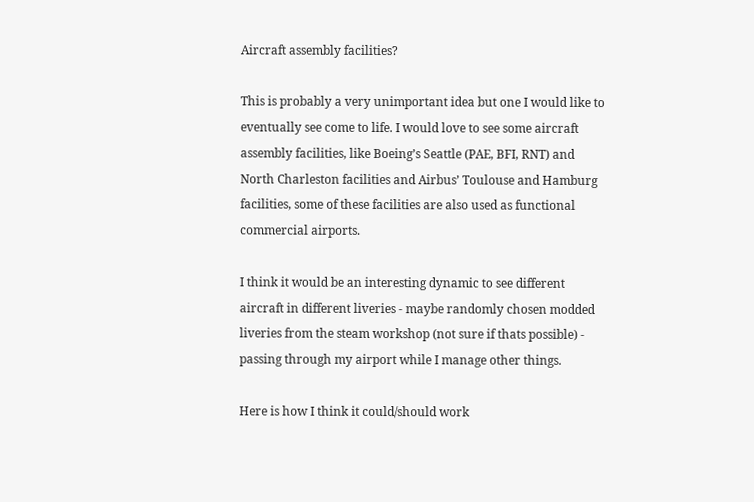Aircraft assembly facilities?

This is probably a very unimportant idea but one I would like to eventually see come to life. I would love to see some aircraft assembly facilities, like Boeing’s Seattle (PAE, BFI, RNT) and North Charleston facilities and Airbus’ Toulouse and Hamburg facilities, some of these facilities are also used as functional commercial airports.

I think it would be an interesting dynamic to see different aircraft in different liveries - maybe randomly chosen modded liveries from the steam workshop (not sure if thats possible) - passing through my airport while I manage other things.

Here is how I think it could/should work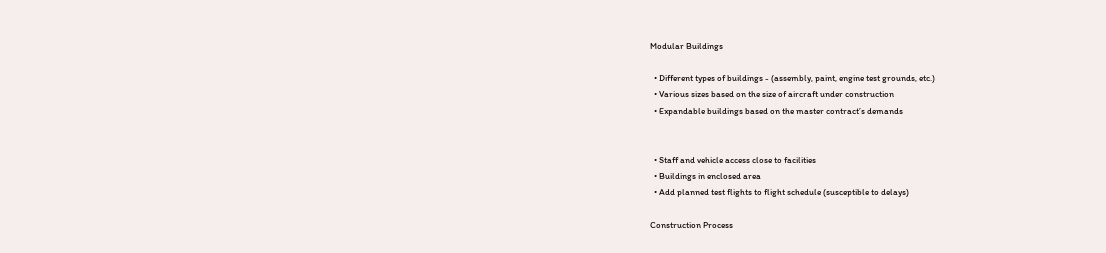Modular Buildings

  • Different types of buildings - (assembly, paint, engine test grounds, etc.)
  • Various sizes based on the size of aircraft under construction
  • Expandable buildings based on the master contract’s demands


  • Staff and vehicle access close to facilities
  • Buildings in enclosed area
  • Add planned test flights to flight schedule (susceptible to delays)

Construction Process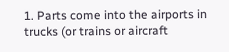1. Parts come into the airports in trucks (or trains or aircraft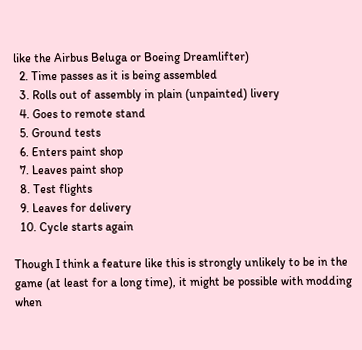like the Airbus Beluga or Boeing Dreamlifter)
  2. Time passes as it is being assembled
  3. Rolls out of assembly in plain (unpainted) livery
  4. Goes to remote stand
  5. Ground tests
  6. Enters paint shop
  7. Leaves paint shop
  8. Test flights
  9. Leaves for delivery
  10. Cycle starts again

Though I think a feature like this is strongly unlikely to be in the game (at least for a long time), it might be possible with modding when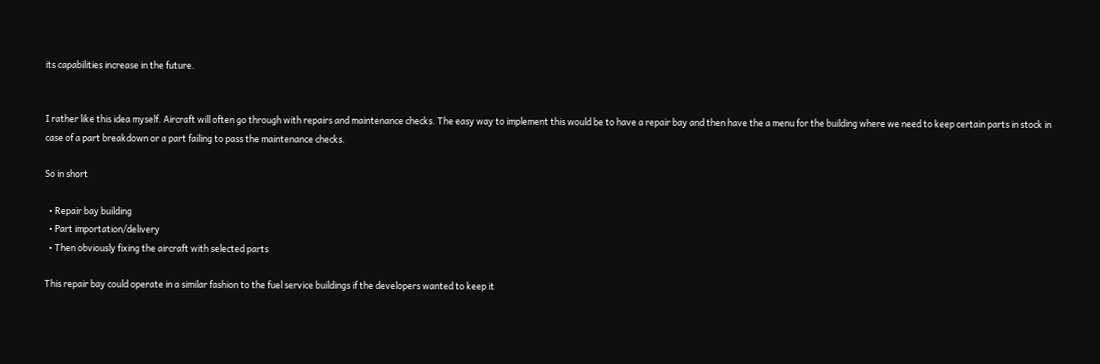its capabilities increase in the future.


I rather like this idea myself. Aircraft will often go through with repairs and maintenance checks. The easy way to implement this would be to have a repair bay and then have the a menu for the building where we need to keep certain parts in stock in case of a part breakdown or a part failing to pass the maintenance checks.

So in short

  • Repair bay building
  • Part importation/delivery
  • Then obviously fixing the aircraft with selected parts

This repair bay could operate in a similar fashion to the fuel service buildings if the developers wanted to keep it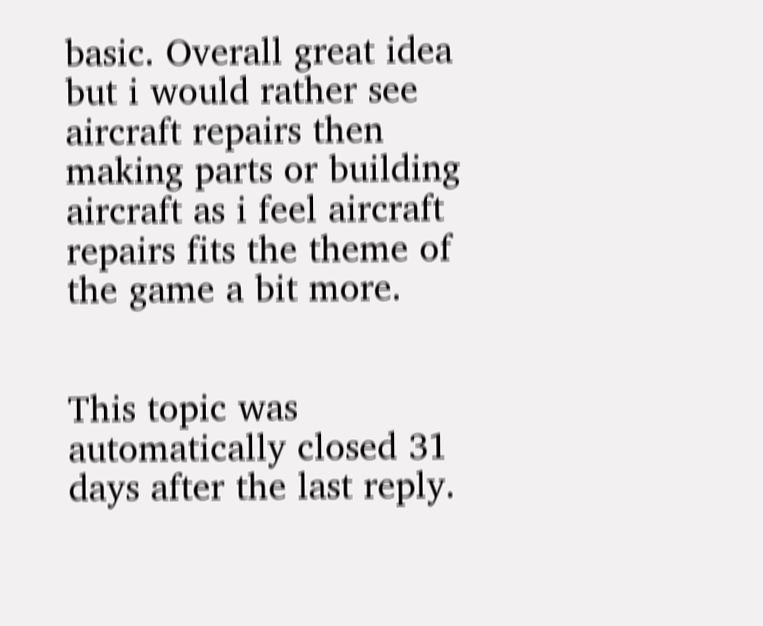basic. Overall great idea but i would rather see aircraft repairs then making parts or building aircraft as i feel aircraft repairs fits the theme of the game a bit more.


This topic was automatically closed 31 days after the last reply.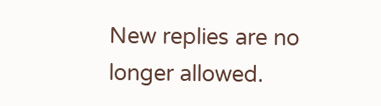New replies are no longer allowed.